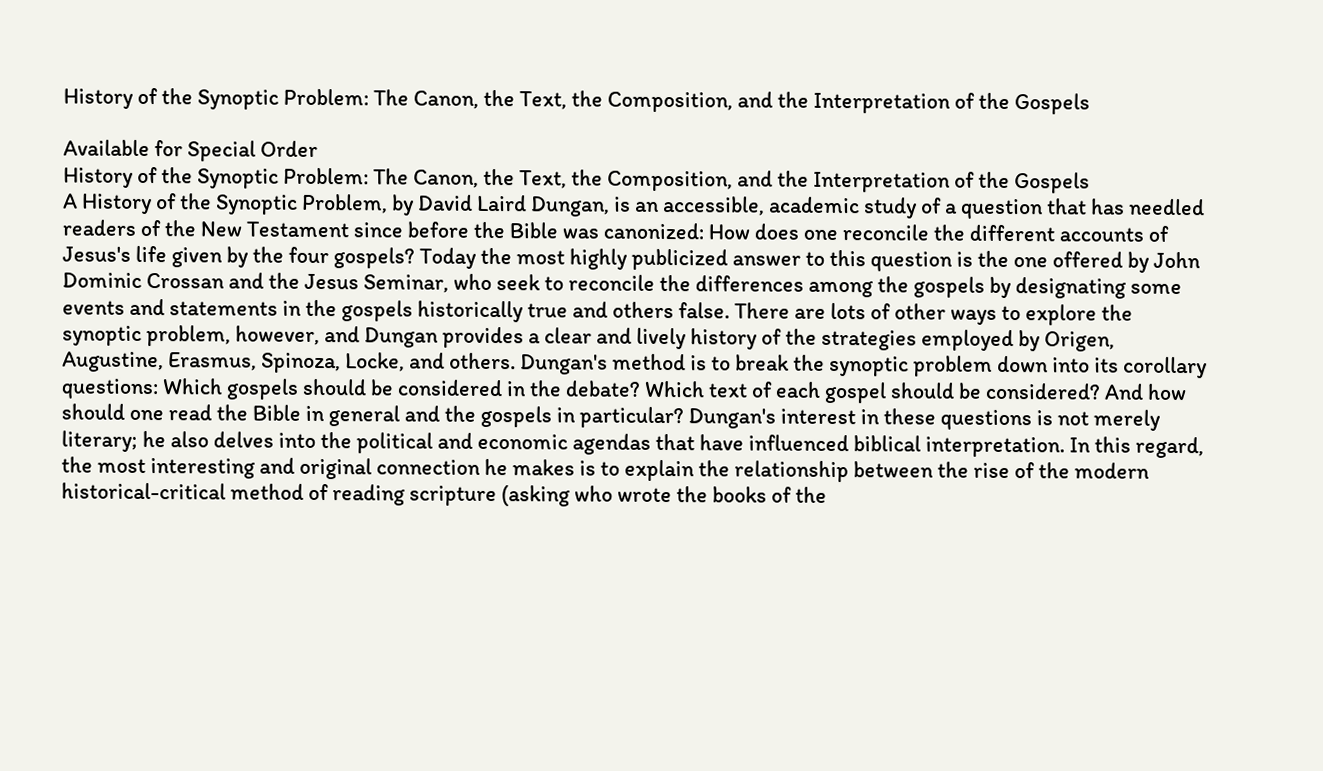History of the Synoptic Problem: The Canon, the Text, the Composition, and the Interpretation of the Gospels

Available for Special Order
History of the Synoptic Problem: The Canon, the Text, the Composition, and the Interpretation of the Gospels
A History of the Synoptic Problem, by David Laird Dungan, is an accessible, academic study of a question that has needled readers of the New Testament since before the Bible was canonized: How does one reconcile the different accounts of Jesus's life given by the four gospels? Today the most highly publicized answer to this question is the one offered by John Dominic Crossan and the Jesus Seminar, who seek to reconcile the differences among the gospels by designating some events and statements in the gospels historically true and others false. There are lots of other ways to explore the synoptic problem, however, and Dungan provides a clear and lively history of the strategies employed by Origen, Augustine, Erasmus, Spinoza, Locke, and others. Dungan's method is to break the synoptic problem down into its corollary questions: Which gospels should be considered in the debate? Which text of each gospel should be considered? And how should one read the Bible in general and the gospels in particular? Dungan's interest in these questions is not merely literary; he also delves into the political and economic agendas that have influenced biblical interpretation. In this regard, the most interesting and original connection he makes is to explain the relationship between the rise of the modern historical-critical method of reading scripture (asking who wrote the books of the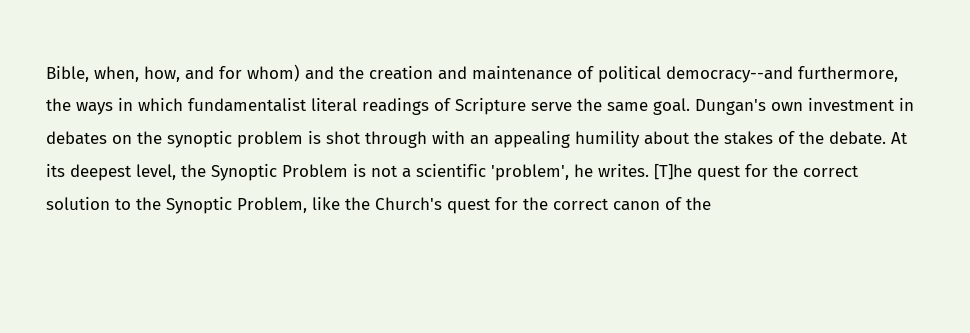Bible, when, how, and for whom) and the creation and maintenance of political democracy--and furthermore, the ways in which fundamentalist literal readings of Scripture serve the same goal. Dungan's own investment in debates on the synoptic problem is shot through with an appealing humility about the stakes of the debate. At its deepest level, the Synoptic Problem is not a scientific 'problem', he writes. [T]he quest for the correct solution to the Synoptic Problem, like the Church's quest for the correct canon of the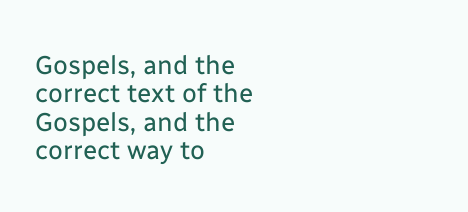Gospels, and the correct text of the Gospels, and the correct way to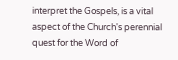interpret the Gospels, is a vital aspect of the Church's perennial quest for the Word of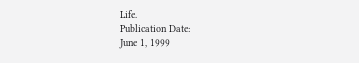Life.
Publication Date:
June 1, 1999